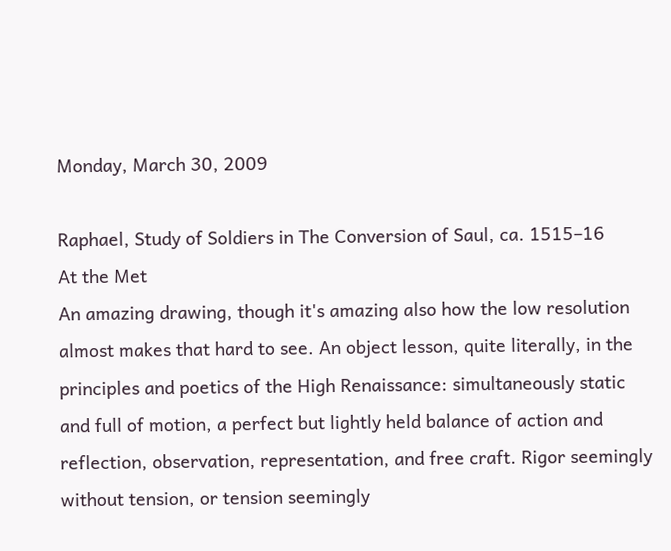Monday, March 30, 2009

Raphael, Study of Soldiers in The Conversion of Saul, ca. 1515–16
At the Met
An amazing drawing, though it's amazing also how the low resolution almost makes that hard to see. An object lesson, quite literally, in the principles and poetics of the High Renaissance: simultaneously static and full of motion, a perfect but lightly held balance of action and reflection, observation, representation, and free craft. Rigor seemingly without tension, or tension seemingly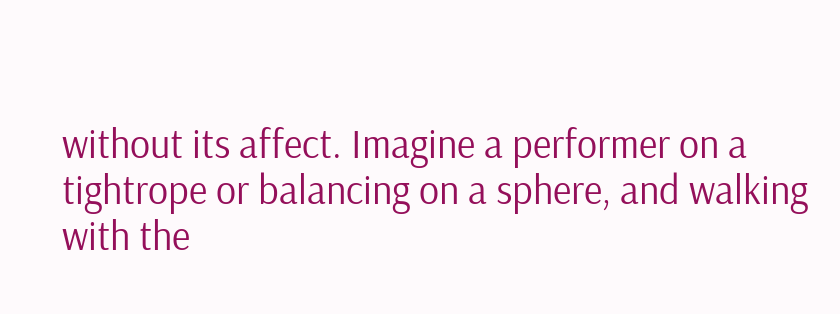without its affect. Imagine a performer on a tightrope or balancing on a sphere, and walking with the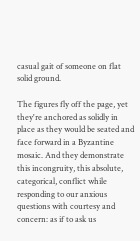casual gait of someone on flat solid ground.

The figures fly off the page, yet they're anchored as solidly in place as they would be seated and face forward in a Byzantine mosaic. And they demonstrate this incongruity, this absolute, categorical, conflict while responding to our anxious questions with courtesy and concern: as if to ask us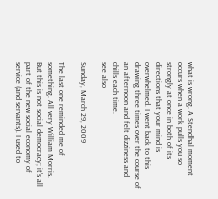what is wrong. A Stendhal moment occurs when a work pulls you so strongly at once in both of its directions that your mind is overwhelmed. I went back to this drawing three times over the course of an afternoon and felt dizziness and chills each time.
see also

Sunday, March 29, 2009

The last one reminded me of something. All very William Morris.
But this is not social democracy; it's all part of the new social economy of service (and servants). I used to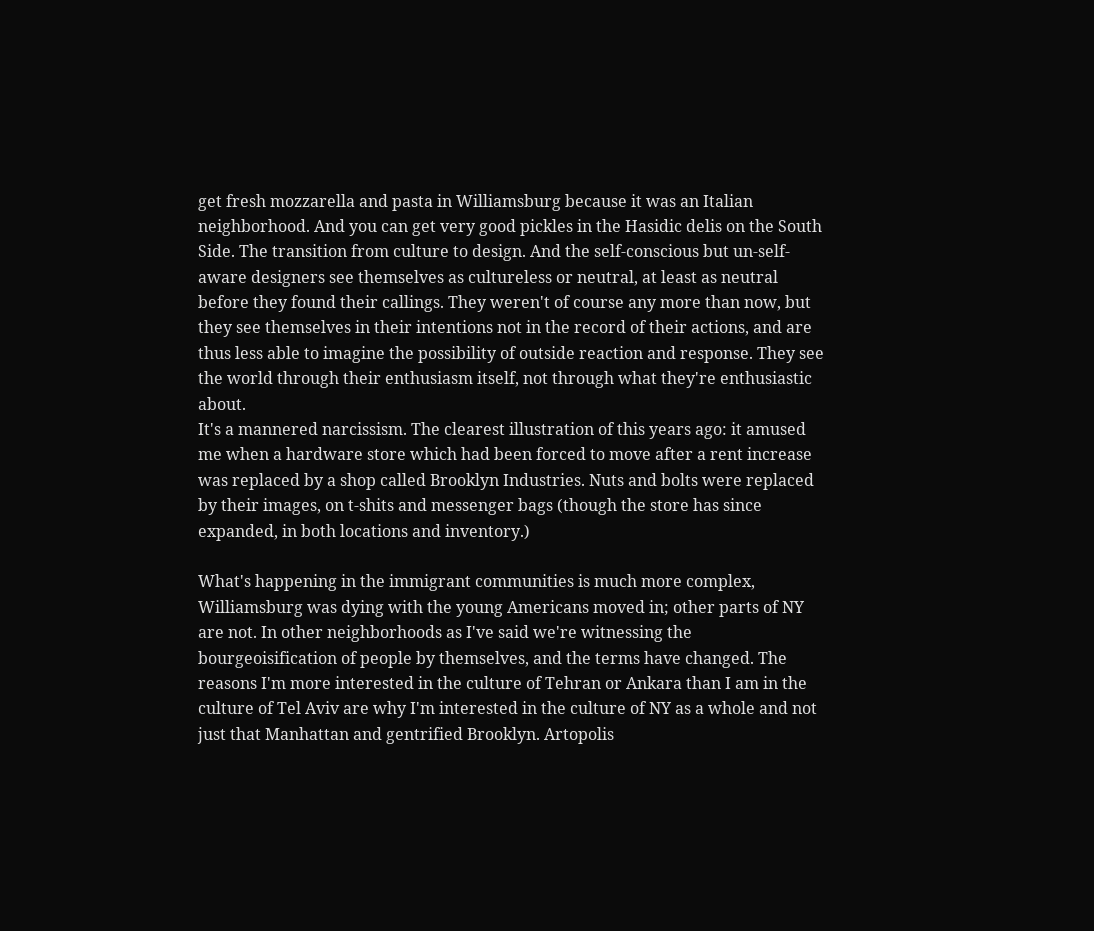get fresh mozzarella and pasta in Williamsburg because it was an Italian neighborhood. And you can get very good pickles in the Hasidic delis on the South Side. The transition from culture to design. And the self-conscious but un-self-aware designers see themselves as cultureless or neutral, at least as neutral before they found their callings. They weren't of course any more than now, but they see themselves in their intentions not in the record of their actions, and are thus less able to imagine the possibility of outside reaction and response. They see the world through their enthusiasm itself, not through what they're enthusiastic about.
It's a mannered narcissism. The clearest illustration of this years ago: it amused me when a hardware store which had been forced to move after a rent increase was replaced by a shop called Brooklyn Industries. Nuts and bolts were replaced by their images, on t-shits and messenger bags (though the store has since expanded, in both locations and inventory.)

What's happening in the immigrant communities is much more complex, Williamsburg was dying with the young Americans moved in; other parts of NY are not. In other neighborhoods as I've said we're witnessing the bourgeoisification of people by themselves, and the terms have changed. The reasons I'm more interested in the culture of Tehran or Ankara than I am in the culture of Tel Aviv are why I'm interested in the culture of NY as a whole and not just that Manhattan and gentrified Brooklyn. Artopolis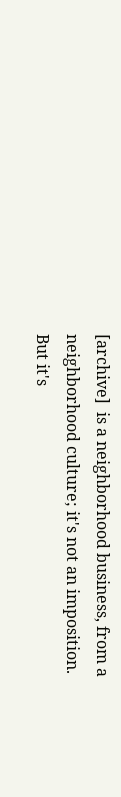[archive]  is a neighborhood business, from a neighborhood culture; it's not an imposition. But it's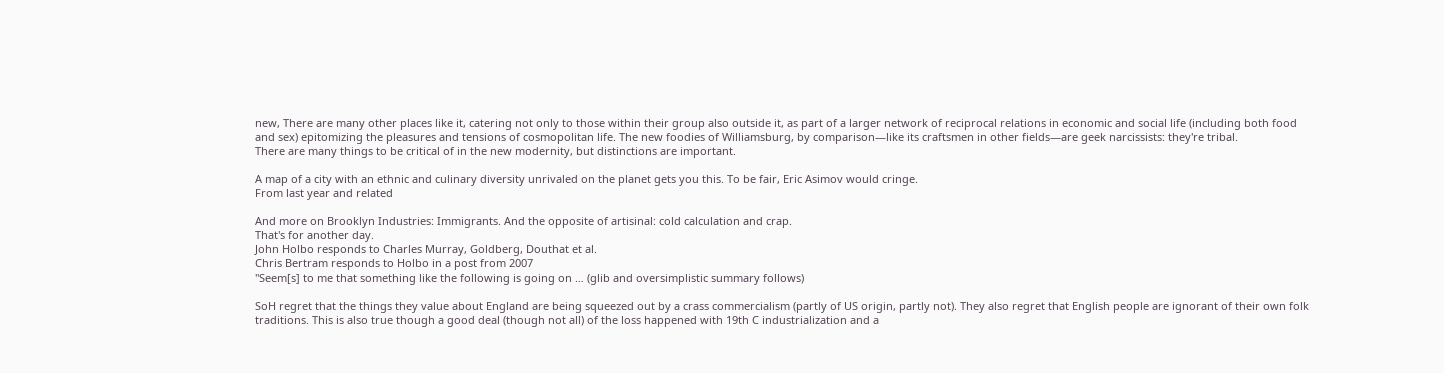new, There are many other places like it, catering not only to those within their group also outside it, as part of a larger network of reciprocal relations in economic and social life (including both food and sex) epitomizing the pleasures and tensions of cosmopolitan life. The new foodies of Williamsburg, by comparison—like its craftsmen in other fields—are geek narcissists: they're tribal.
There are many things to be critical of in the new modernity, but distinctions are important.

A map of a city with an ethnic and culinary diversity unrivaled on the planet gets you this. To be fair, Eric Asimov would cringe.
From last year and related

And more on Brooklyn Industries: Immigrants. And the opposite of artisinal: cold calculation and crap.
That's for another day.
John Holbo responds to Charles Murray, Goldberg, Douthat et al.
Chris Bertram responds to Holbo in a post from 2007
"Seem[s] to me that something like the following is going on … (glib and oversimplistic summary follows)

SoH regret that the things they value about England are being squeezed out by a crass commercialism (partly of US origin, partly not). They also regret that English people are ignorant of their own folk traditions. This is also true though a good deal (though not all) of the loss happened with 19th C industrialization and a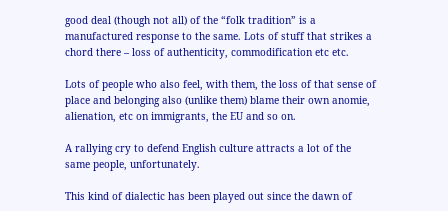good deal (though not all) of the “folk tradition” is a manufactured response to the same. Lots of stuff that strikes a chord there – loss of authenticity, commodification etc etc.

Lots of people who also feel, with them, the loss of that sense of place and belonging also (unlike them) blame their own anomie, alienation, etc on immigrants, the EU and so on.

A rallying cry to defend English culture attracts a lot of the same people, unfortunately.

This kind of dialectic has been played out since the dawn of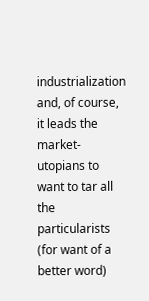industrialization and, of course, it leads the market-utopians to want to tar all the particularists (for want of a better word)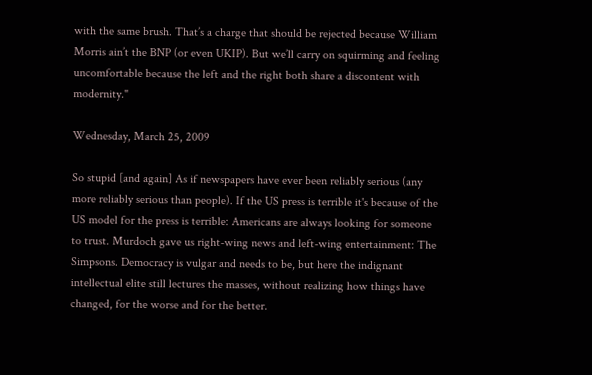with the same brush. That’s a charge that should be rejected because William Morris ain’t the BNP (or even UKIP). But we’ll carry on squirming and feeling uncomfortable because the left and the right both share a discontent with modernity."

Wednesday, March 25, 2009

So stupid [and again] As if newspapers have ever been reliably serious (any more reliably serious than people). If the US press is terrible it's because of the US model for the press is terrible: Americans are always looking for someone to trust. Murdoch gave us right-wing news and left-wing entertainment: The Simpsons. Democracy is vulgar and needs to be, but here the indignant intellectual elite still lectures the masses, without realizing how things have changed, for the worse and for the better.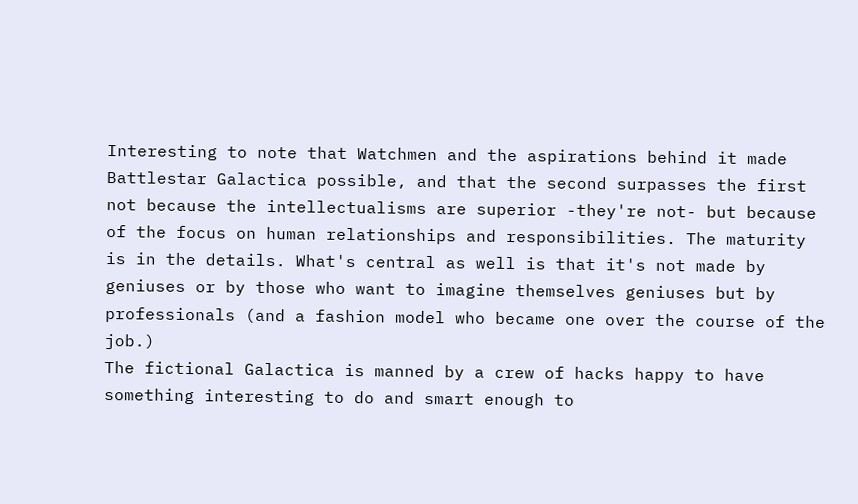Interesting to note that Watchmen and the aspirations behind it made Battlestar Galactica possible, and that the second surpasses the first not because the intellectualisms are superior -they're not- but because of the focus on human relationships and responsibilities. The maturity is in the details. What's central as well is that it's not made by geniuses or by those who want to imagine themselves geniuses but by professionals (and a fashion model who became one over the course of the job.)
The fictional Galactica is manned by a crew of hacks happy to have something interesting to do and smart enough to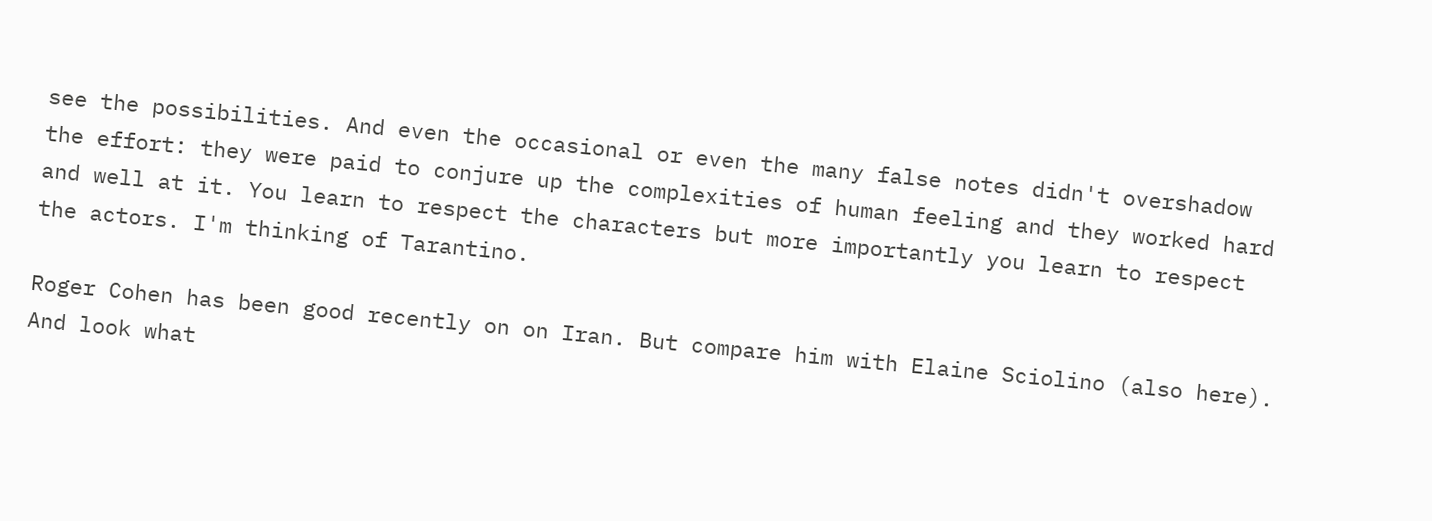see the possibilities. And even the occasional or even the many false notes didn't overshadow the effort: they were paid to conjure up the complexities of human feeling and they worked hard and well at it. You learn to respect the characters but more importantly you learn to respect the actors. I'm thinking of Tarantino.

Roger Cohen has been good recently on on Iran. But compare him with Elaine Sciolino (also here). And look what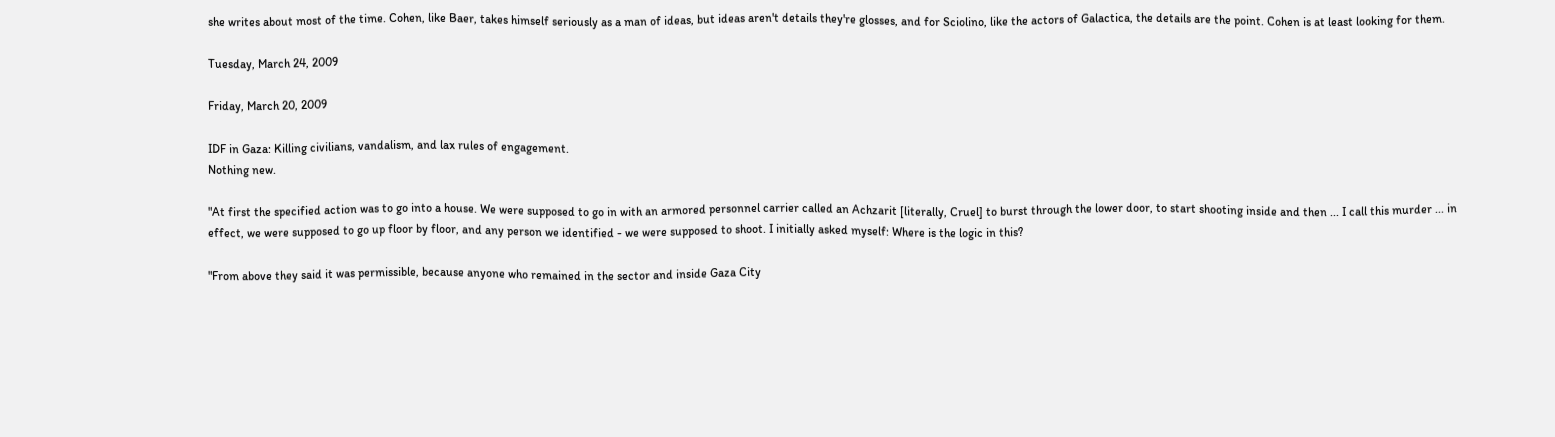she writes about most of the time. Cohen, like Baer, takes himself seriously as a man of ideas, but ideas aren't details they're glosses, and for Sciolino, like the actors of Galactica, the details are the point. Cohen is at least looking for them.

Tuesday, March 24, 2009

Friday, March 20, 2009

IDF in Gaza: Killing civilians, vandalism, and lax rules of engagement.
Nothing new.

"At first the specified action was to go into a house. We were supposed to go in with an armored personnel carrier called an Achzarit [literally, Cruel] to burst through the lower door, to start shooting inside and then ... I call this murder ... in effect, we were supposed to go up floor by floor, and any person we identified - we were supposed to shoot. I initially asked myself: Where is the logic in this?

"From above they said it was permissible, because anyone who remained in the sector and inside Gaza City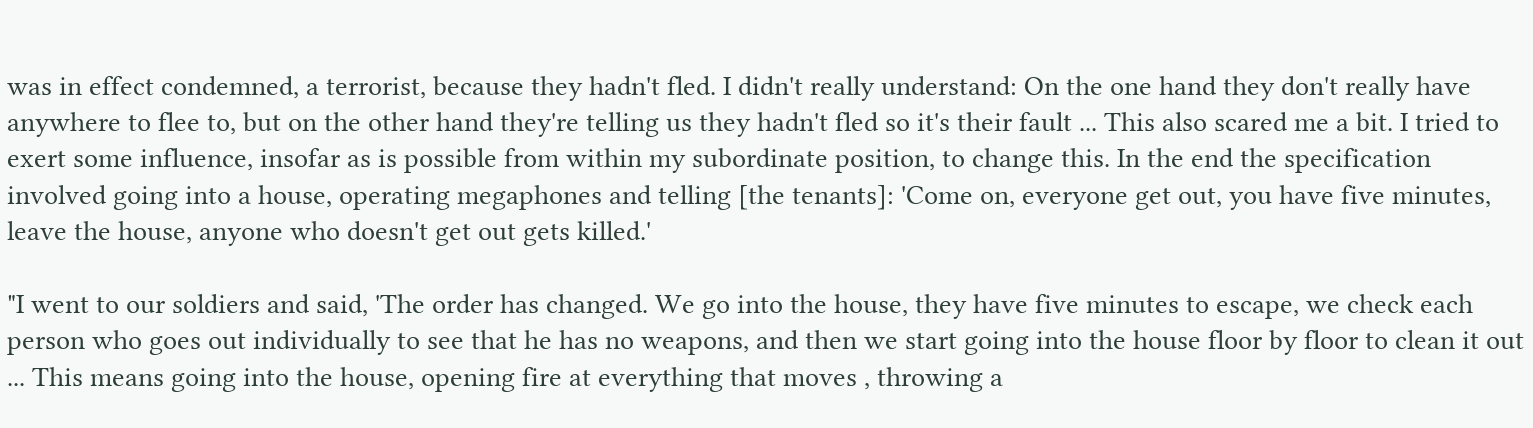was in effect condemned, a terrorist, because they hadn't fled. I didn't really understand: On the one hand they don't really have anywhere to flee to, but on the other hand they're telling us they hadn't fled so it's their fault ... This also scared me a bit. I tried to exert some influence, insofar as is possible from within my subordinate position, to change this. In the end the specification involved going into a house, operating megaphones and telling [the tenants]: 'Come on, everyone get out, you have five minutes, leave the house, anyone who doesn't get out gets killed.'

"I went to our soldiers and said, 'The order has changed. We go into the house, they have five minutes to escape, we check each person who goes out individually to see that he has no weapons, and then we start going into the house floor by floor to clean it out ... This means going into the house, opening fire at everything that moves , throwing a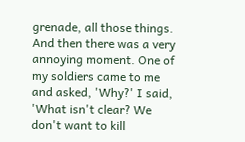grenade, all those things. And then there was a very annoying moment. One of my soldiers came to me and asked, 'Why?' I said, 'What isn't clear? We don't want to kill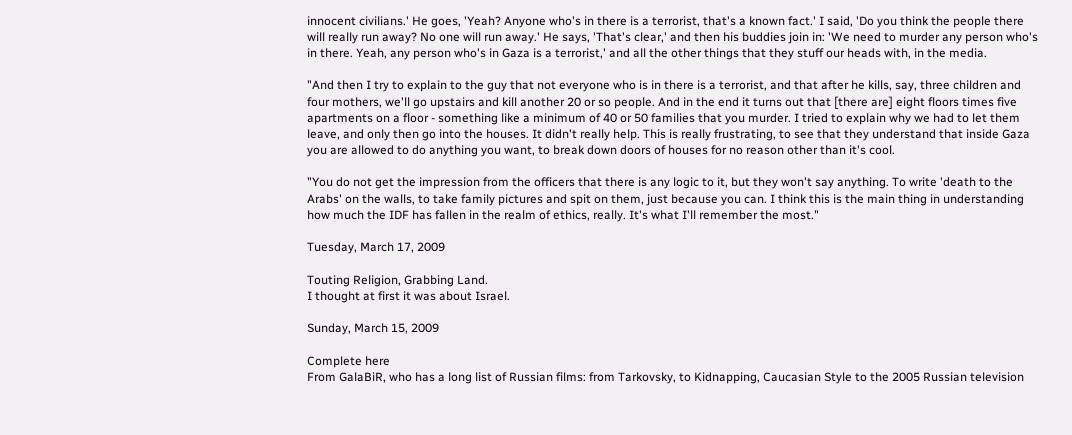innocent civilians.' He goes, 'Yeah? Anyone who's in there is a terrorist, that's a known fact.' I said, 'Do you think the people there will really run away? No one will run away.' He says, 'That's clear,' and then his buddies join in: 'We need to murder any person who's in there. Yeah, any person who's in Gaza is a terrorist,' and all the other things that they stuff our heads with, in the media.

"And then I try to explain to the guy that not everyone who is in there is a terrorist, and that after he kills, say, three children and four mothers, we'll go upstairs and kill another 20 or so people. And in the end it turns out that [there are] eight floors times five apartments on a floor - something like a minimum of 40 or 50 families that you murder. I tried to explain why we had to let them leave, and only then go into the houses. It didn't really help. This is really frustrating, to see that they understand that inside Gaza you are allowed to do anything you want, to break down doors of houses for no reason other than it's cool.

"You do not get the impression from the officers that there is any logic to it, but they won't say anything. To write 'death to the Arabs' on the walls, to take family pictures and spit on them, just because you can. I think this is the main thing in understanding how much the IDF has fallen in the realm of ethics, really. It's what I'll remember the most."

Tuesday, March 17, 2009

Touting Religion, Grabbing Land.
I thought at first it was about Israel.

Sunday, March 15, 2009

Complete here
From GalaBiR, who has a long list of Russian films: from Tarkovsky, to Kidnapping, Caucasian Style to the 2005 Russian television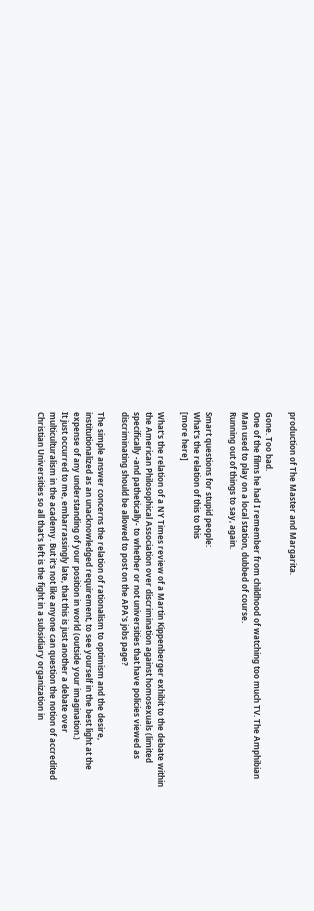production of The Master and Margarita.

Gone. Too bad.
One of the films he had I remember from childhood of watching too much TV. The Amphibian Man used to play on a local station, dubbed of course.
Running out of things to say, again.

Smart questions for stupid people:
What's the relation of this to this
[more here]

What's the relation of a NY Times review of a Martin Kippenberger exhibit to the debate within the American Philosophical Association over discrimination against homosexuals (limited specifically -and pathetically- to whether or not universities that have policies viewed as discriminating should be allowed to post on the APA's jobs page?

The simple answer concerns the relation of rationalism to optimism and the desire, institutionalized as an unacknowledged requirement, to see yourself in the best light at the expense of any understanding of your position in world (outside your imagination.)
It just occurred to me, embarrassingly late, that this is just another a debate over multiculturalism in the academy. But it's not like anyone can question the notion of accredited Christian Universities so all that's left is the fight in a subsidiary organization in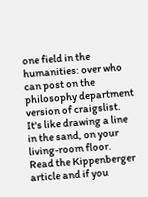one field in the humanities: over who can post on the philosophy department version of craigslist.
It's like drawing a line in the sand, on your living-room floor.
Read the Kippenberger article and if you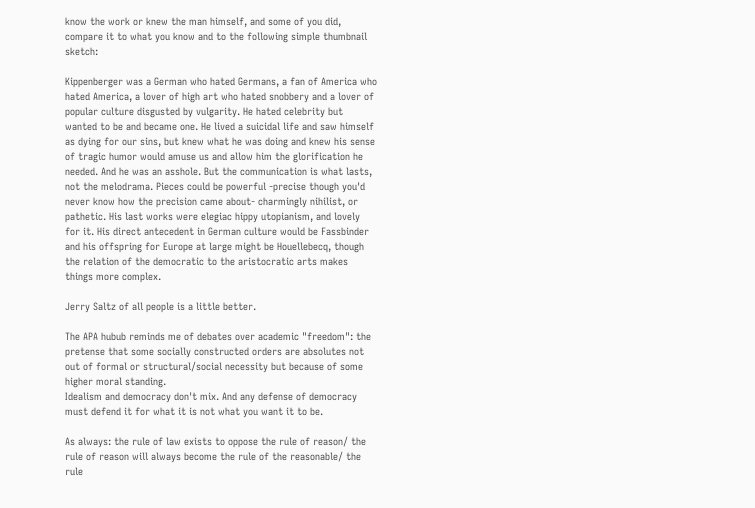know the work or knew the man himself, and some of you did, compare it to what you know and to the following simple thumbnail sketch:

Kippenberger was a German who hated Germans, a fan of America who hated America, a lover of high art who hated snobbery and a lover of popular culture disgusted by vulgarity. He hated celebrity but wanted to be and became one. He lived a suicidal life and saw himself as dying for our sins, but knew what he was doing and knew his sense of tragic humor would amuse us and allow him the glorification he needed. And he was an asshole. But the communication is what lasts, not the melodrama. Pieces could be powerful -precise though you'd never know how the precision came about- charmingly nihilist, or pathetic. His last works were elegiac hippy utopianism, and lovely for it. His direct antecedent in German culture would be Fassbinder and his offspring for Europe at large might be Houellebecq, though the relation of the democratic to the aristocratic arts makes things more complex.

Jerry Saltz of all people is a little better.

The APA hubub reminds me of debates over academic "freedom": the pretense that some socially constructed orders are absolutes not out of formal or structural/social necessity but because of some higher moral standing.
Idealism and democracy don't mix. And any defense of democracy must defend it for what it is not what you want it to be.

As always: the rule of law exists to oppose the rule of reason/ the rule of reason will always become the rule of the reasonable/ the rule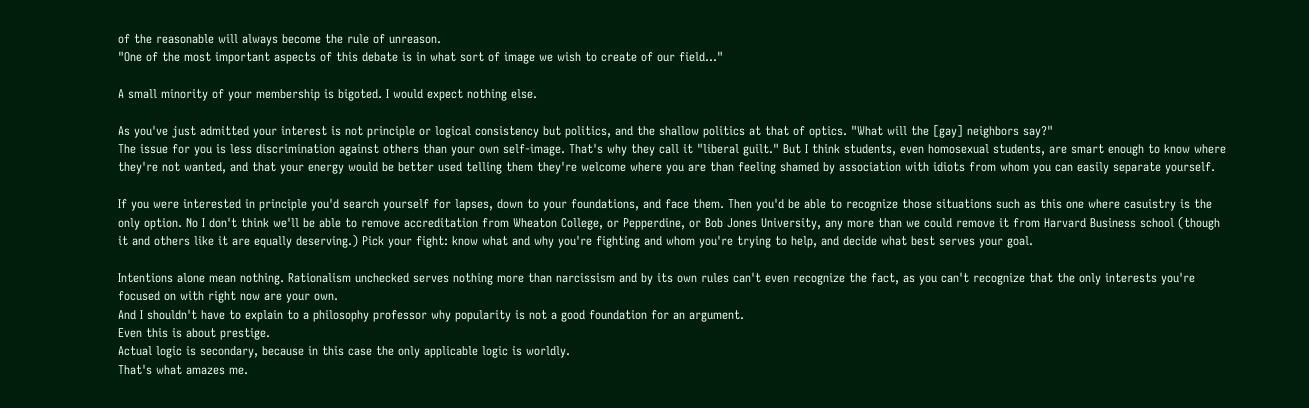of the reasonable will always become the rule of unreason.
"One of the most important aspects of this debate is in what sort of image we wish to create of our field..."

A small minority of your membership is bigoted. I would expect nothing else.

As you've just admitted your interest is not principle or logical consistency but politics, and the shallow politics at that of optics. "What will the [gay] neighbors say?"
The issue for you is less discrimination against others than your own self-image. That's why they call it "liberal guilt." But I think students, even homosexual students, are smart enough to know where they're not wanted, and that your energy would be better used telling them they're welcome where you are than feeling shamed by association with idiots from whom you can easily separate yourself.

If you were interested in principle you'd search yourself for lapses, down to your foundations, and face them. Then you'd be able to recognize those situations such as this one where casuistry is the only option. No I don't think we'll be able to remove accreditation from Wheaton College, or Pepperdine, or Bob Jones University, any more than we could remove it from Harvard Business school (though it and others like it are equally deserving.) Pick your fight: know what and why you're fighting and whom you're trying to help, and decide what best serves your goal.

Intentions alone mean nothing. Rationalism unchecked serves nothing more than narcissism and by its own rules can't even recognize the fact, as you can't recognize that the only interests you're focused on with right now are your own.
And I shouldn't have to explain to a philosophy professor why popularity is not a good foundation for an argument.
Even this is about prestige.
Actual logic is secondary, because in this case the only applicable logic is worldly.
That's what amazes me.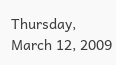Thursday, March 12, 2009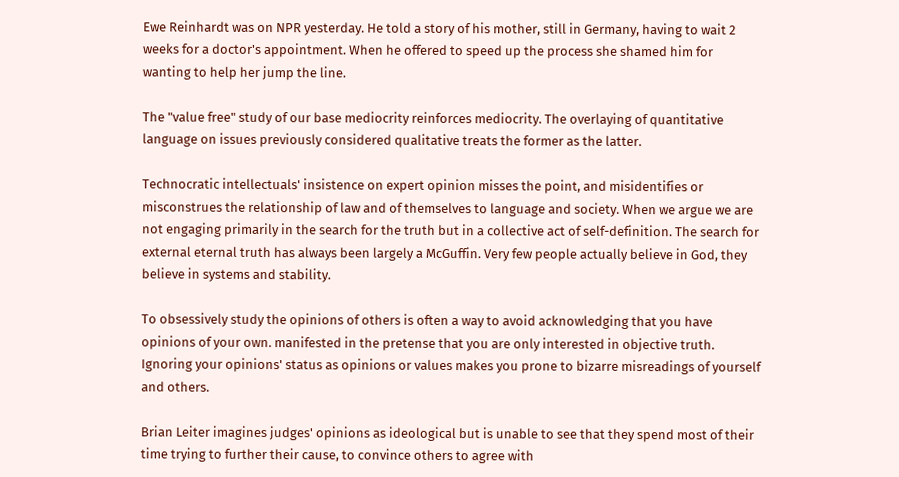Ewe Reinhardt was on NPR yesterday. He told a story of his mother, still in Germany, having to wait 2 weeks for a doctor's appointment. When he offered to speed up the process she shamed him for wanting to help her jump the line.

The "value free" study of our base mediocrity reinforces mediocrity. The overlaying of quantitative language on issues previously considered qualitative treats the former as the latter.

Technocratic intellectuals' insistence on expert opinion misses the point, and misidentifies or misconstrues the relationship of law and of themselves to language and society. When we argue we are not engaging primarily in the search for the truth but in a collective act of self-definition. The search for external eternal truth has always been largely a McGuffin. Very few people actually believe in God, they believe in systems and stability.

To obsessively study the opinions of others is often a way to avoid acknowledging that you have opinions of your own. manifested in the pretense that you are only interested in objective truth. Ignoring your opinions' status as opinions or values makes you prone to bizarre misreadings of yourself and others.

Brian Leiter imagines judges' opinions as ideological but is unable to see that they spend most of their time trying to further their cause, to convince others to agree with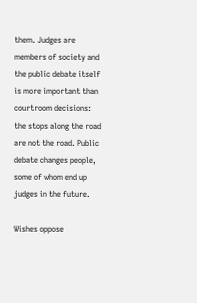them. Judges are members of society and the public debate itself is more important than courtroom decisions: the stops along the road are not the road. Public debate changes people, some of whom end up judges in the future.

Wishes oppose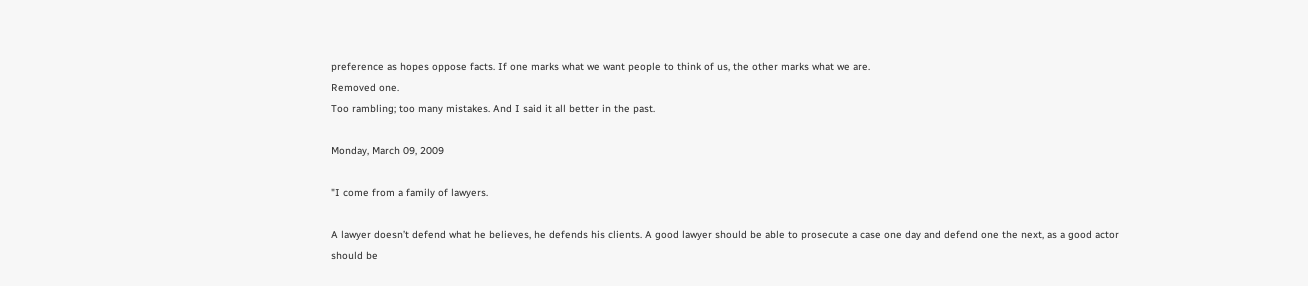preference as hopes oppose facts. If one marks what we want people to think of us, the other marks what we are.
Removed one.
Too rambling; too many mistakes. And I said it all better in the past.

Monday, March 09, 2009

"I come from a family of lawyers.

A lawyer doesn’t defend what he believes, he defends his clients. A good lawyer should be able to prosecute a case one day and defend one the next, as a good actor should be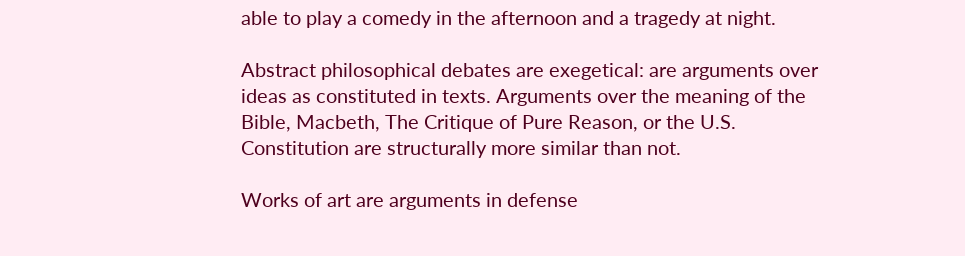able to play a comedy in the afternoon and a tragedy at night.

Abstract philosophical debates are exegetical: are arguments over ideas as constituted in texts. Arguments over the meaning of the Bible, Macbeth, The Critique of Pure Reason, or the U.S. Constitution are structurally more similar than not.

Works of art are arguments in defense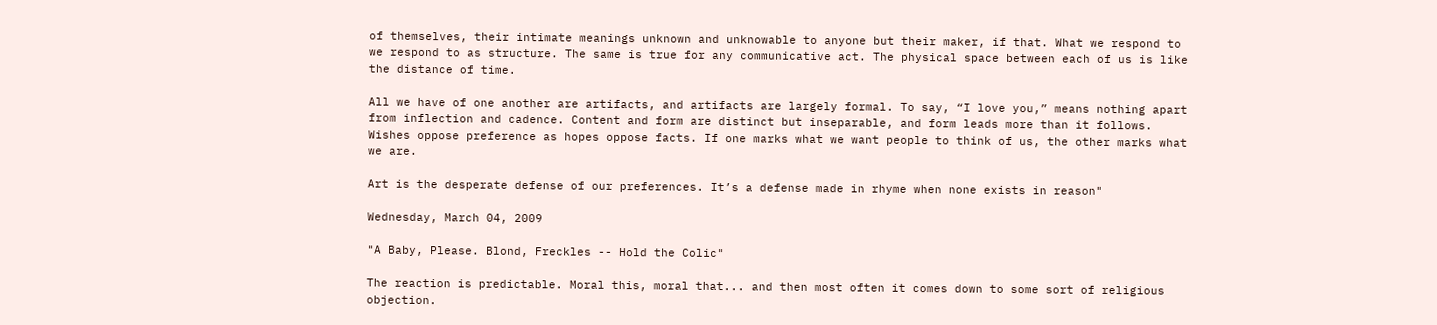of themselves, their intimate meanings unknown and unknowable to anyone but their maker, if that. What we respond to we respond to as structure. The same is true for any communicative act. The physical space between each of us is like the distance of time.

All we have of one another are artifacts, and artifacts are largely formal. To say, “I love you,” means nothing apart from inflection and cadence. Content and form are distinct but inseparable, and form leads more than it follows. Wishes oppose preference as hopes oppose facts. If one marks what we want people to think of us, the other marks what we are.

Art is the desperate defense of our preferences. It’s a defense made in rhyme when none exists in reason"

Wednesday, March 04, 2009

"A Baby, Please. Blond, Freckles -- Hold the Colic"

The reaction is predictable. Moral this, moral that... and then most often it comes down to some sort of religious objection.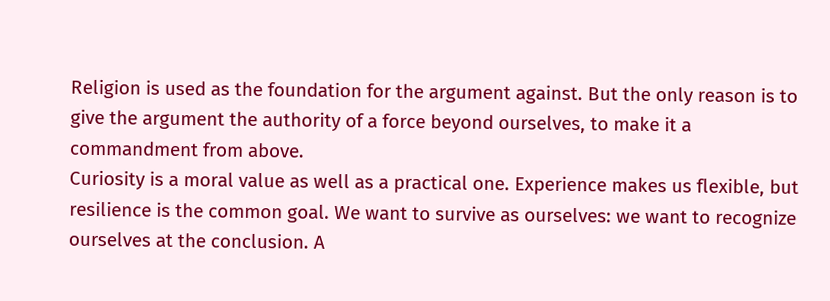Religion is used as the foundation for the argument against. But the only reason is to give the argument the authority of a force beyond ourselves, to make it a commandment from above.
Curiosity is a moral value as well as a practical one. Experience makes us flexible, but resilience is the common goal. We want to survive as ourselves: we want to recognize ourselves at the conclusion. A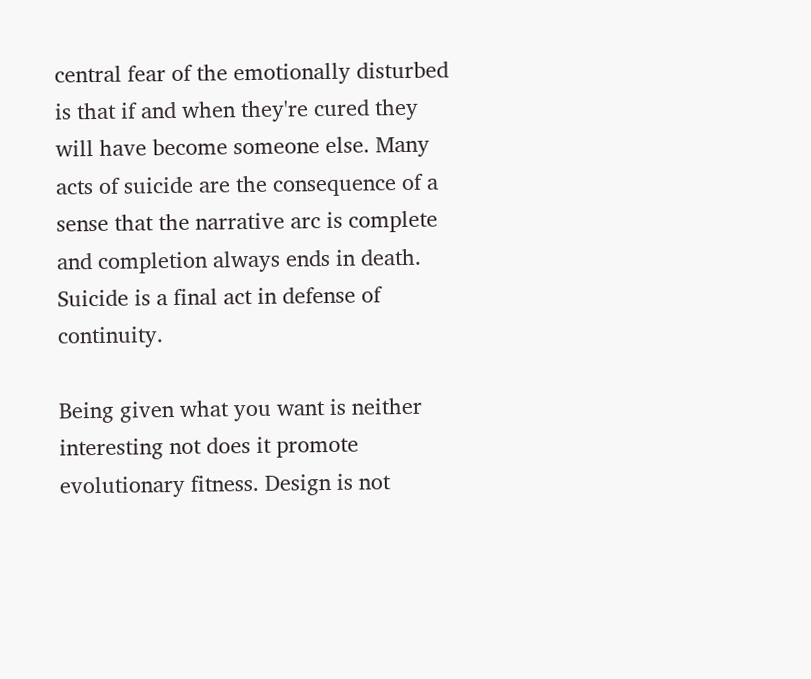central fear of the emotionally disturbed is that if and when they're cured they will have become someone else. Many acts of suicide are the consequence of a sense that the narrative arc is complete and completion always ends in death. Suicide is a final act in defense of continuity.

Being given what you want is neither interesting not does it promote evolutionary fitness. Design is not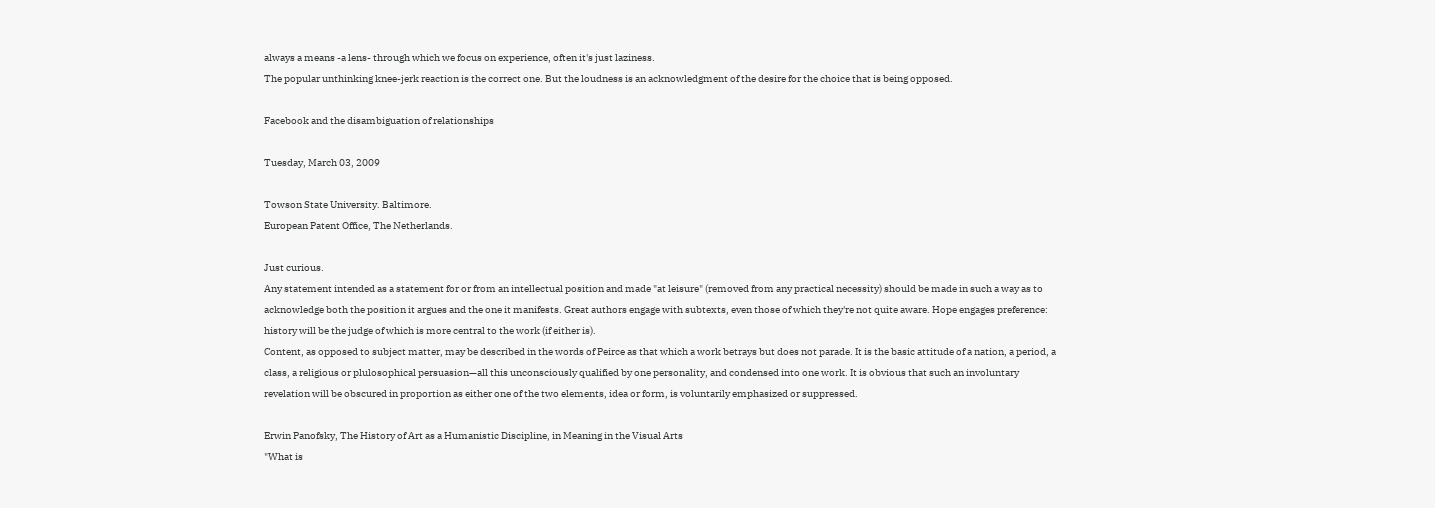always a means -a lens- through which we focus on experience, often it's just laziness.
The popular unthinking knee-jerk reaction is the correct one. But the loudness is an acknowledgment of the desire for the choice that is being opposed.

Facebook and the disambiguation of relationships

Tuesday, March 03, 2009

Towson State University. Baltimore.
European Patent Office, The Netherlands.

Just curious.
Any statement intended as a statement for or from an intellectual position and made "at leisure" (removed from any practical necessity) should be made in such a way as to acknowledge both the position it argues and the one it manifests. Great authors engage with subtexts, even those of which they're not quite aware. Hope engages preference: history will be the judge of which is more central to the work (if either is).
Content, as opposed to subject matter, may be described in the words of Peirce as that which a work betrays but does not parade. It is the basic attitude of a nation, a period, a class, a religious or plulosophical persuasion—all this unconsciously qualified by one personality, and condensed into one work. It is obvious that such an involuntary revelation will be obscured in proportion as either one of the two elements, idea or form, is voluntarily emphasized or suppressed.

Erwin Panofsky, The History of Art as a Humanistic Discipline, in Meaning in the Visual Arts
"What is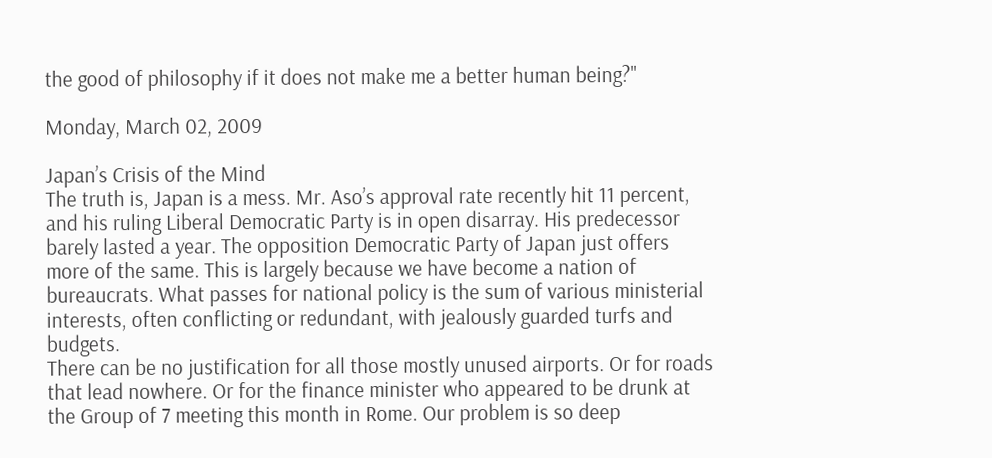the good of philosophy if it does not make me a better human being?"

Monday, March 02, 2009

Japan’s Crisis of the Mind
The truth is, Japan is a mess. Mr. Aso’s approval rate recently hit 11 percent, and his ruling Liberal Democratic Party is in open disarray. His predecessor barely lasted a year. The opposition Democratic Party of Japan just offers more of the same. This is largely because we have become a nation of bureaucrats. What passes for national policy is the sum of various ministerial interests, often conflicting or redundant, with jealously guarded turfs and budgets.
There can be no justification for all those mostly unused airports. Or for roads that lead nowhere. Or for the finance minister who appeared to be drunk at the Group of 7 meeting this month in Rome. Our problem is so deep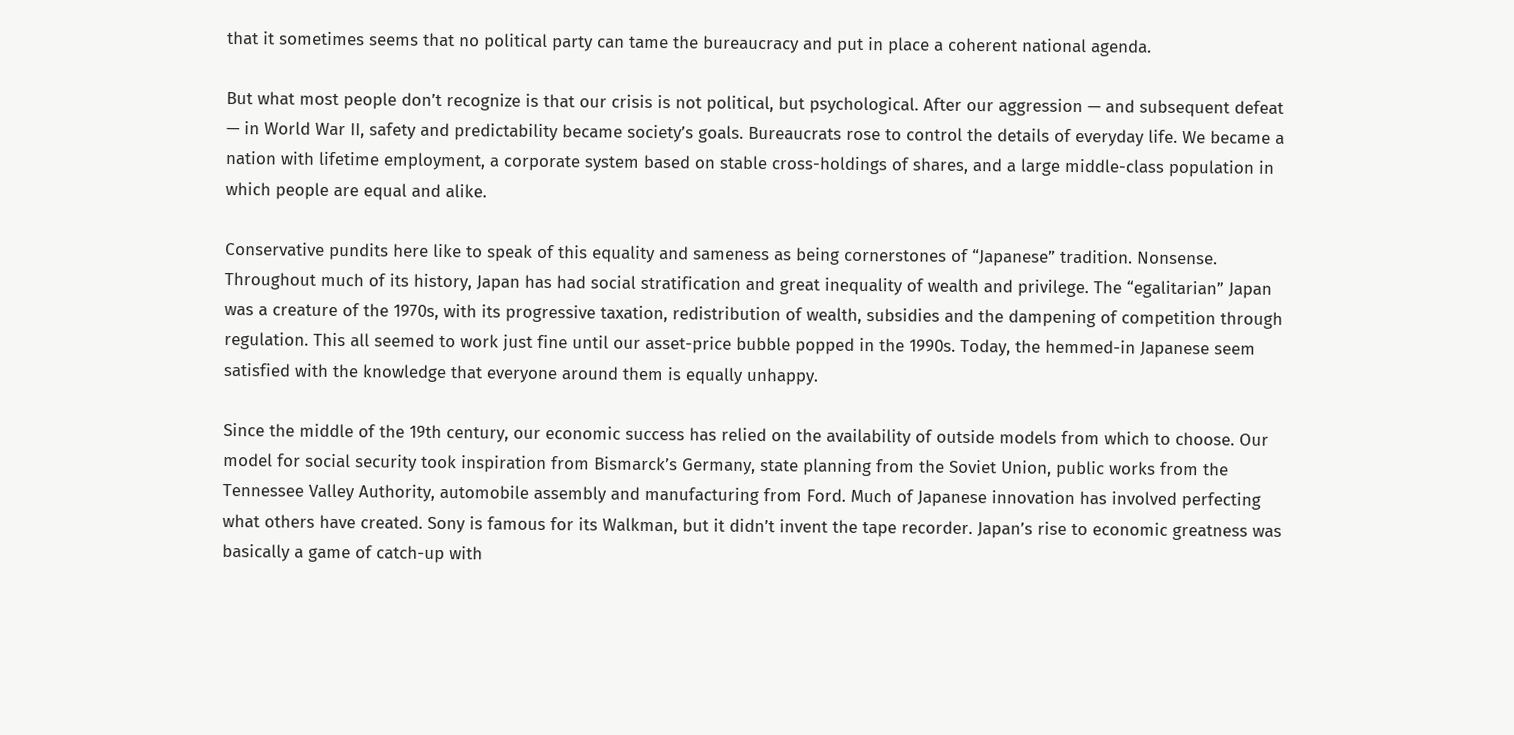that it sometimes seems that no political party can tame the bureaucracy and put in place a coherent national agenda.

But what most people don’t recognize is that our crisis is not political, but psychological. After our aggression — and subsequent defeat — in World War II, safety and predictability became society’s goals. Bureaucrats rose to control the details of everyday life. We became a nation with lifetime employment, a corporate system based on stable cross-holdings of shares, and a large middle-class population in which people are equal and alike.

Conservative pundits here like to speak of this equality and sameness as being cornerstones of “Japanese” tradition. Nonsense. Throughout much of its history, Japan has had social stratification and great inequality of wealth and privilege. The “egalitarian” Japan was a creature of the 1970s, with its progressive taxation, redistribution of wealth, subsidies and the dampening of competition through regulation. This all seemed to work just fine until our asset-price bubble popped in the 1990s. Today, the hemmed-in Japanese seem satisfied with the knowledge that everyone around them is equally unhappy.

Since the middle of the 19th century, our economic success has relied on the availability of outside models from which to choose. Our model for social security took inspiration from Bismarck’s Germany, state planning from the Soviet Union, public works from the Tennessee Valley Authority, automobile assembly and manufacturing from Ford. Much of Japanese innovation has involved perfecting what others have created. Sony is famous for its Walkman, but it didn’t invent the tape recorder. Japan’s rise to economic greatness was basically a game of catch-up with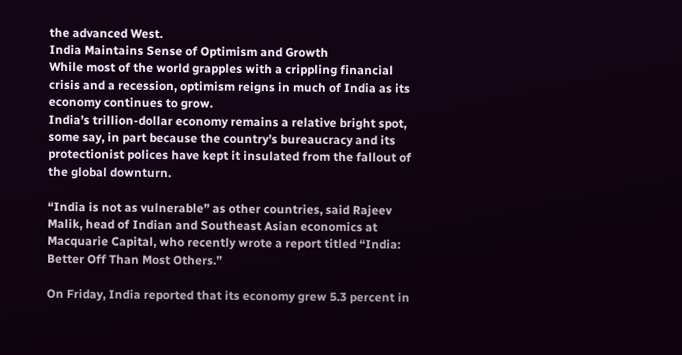the advanced West.
India Maintains Sense of Optimism and Growth
While most of the world grapples with a crippling financial crisis and a recession, optimism reigns in much of India as its economy continues to grow.
India’s trillion-dollar economy remains a relative bright spot, some say, in part because the country’s bureaucracy and its protectionist polices have kept it insulated from the fallout of the global downturn.

“India is not as vulnerable” as other countries, said Rajeev Malik, head of Indian and Southeast Asian economics at Macquarie Capital, who recently wrote a report titled “India: Better Off Than Most Others.”

On Friday, India reported that its economy grew 5.3 percent in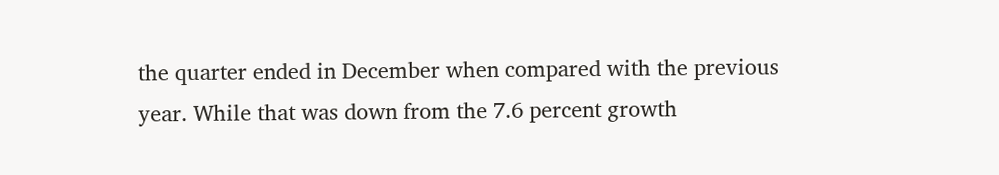the quarter ended in December when compared with the previous year. While that was down from the 7.6 percent growth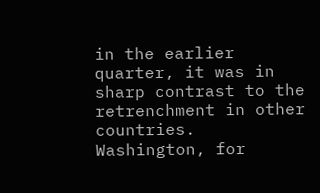in the earlier quarter, it was in sharp contrast to the retrenchment in other countries.
Washington, for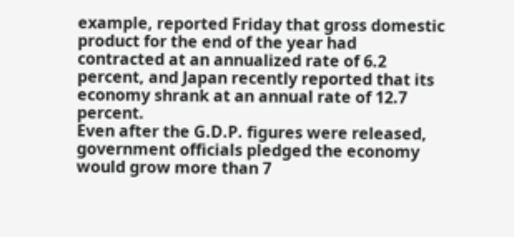example, reported Friday that gross domestic product for the end of the year had contracted at an annualized rate of 6.2 percent, and Japan recently reported that its economy shrank at an annual rate of 12.7 percent.
Even after the G.D.P. figures were released, government officials pledged the economy would grow more than 7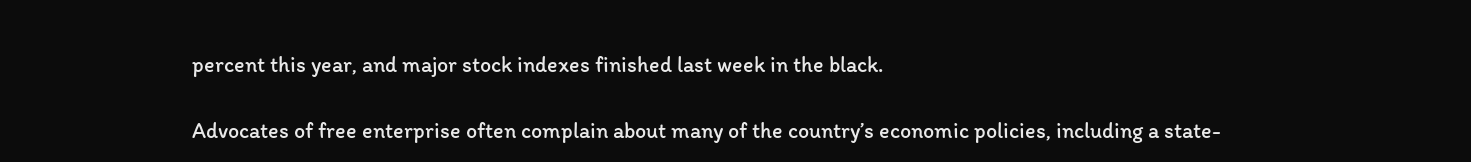percent this year, and major stock indexes finished last week in the black.

Advocates of free enterprise often complain about many of the country’s economic policies, including a state-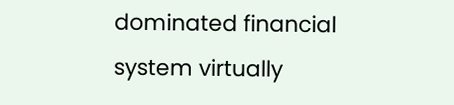dominated financial system virtually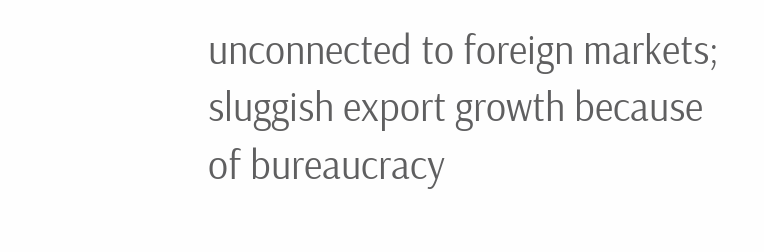unconnected to foreign markets; sluggish export growth because of bureaucracy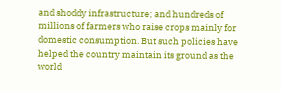and shoddy infrastructure; and hundreds of millions of farmers who raise crops mainly for domestic consumption. But such policies have helped the country maintain its ground as the world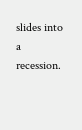slides into a recession.